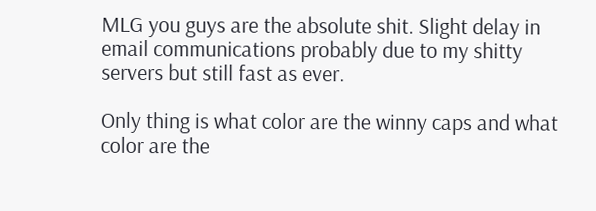MLG you guys are the absolute shit. Slight delay in email communications probably due to my shitty servers but still fast as ever.

Only thing is what color are the winny caps and what color are the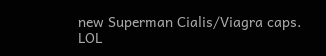new Superman Cialis/Viagra caps. LOL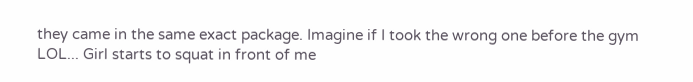they came in the same exact package. Imagine if I took the wrong one before the gym LOL... Girl starts to squat in front of me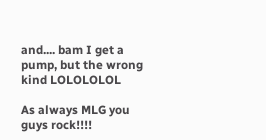and.... bam I get a pump, but the wrong kind LOLOLOLOL

As always MLG you guys rock!!!!